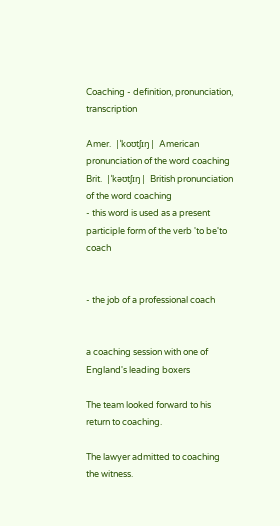Coaching - definition, pronunciation, transcription

Amer.  |ˈkoʊtʃɪŋ|  American pronunciation of the word coaching
Brit.  |ˈkəʊtʃɪŋ|  British pronunciation of the word coaching
- this word is used as a present participle form of the verb 'to be'to coach


- the job of a professional coach


a coaching session with one of England's leading boxers

The team looked forward to his return to coaching.

The lawyer admitted to coaching the witness.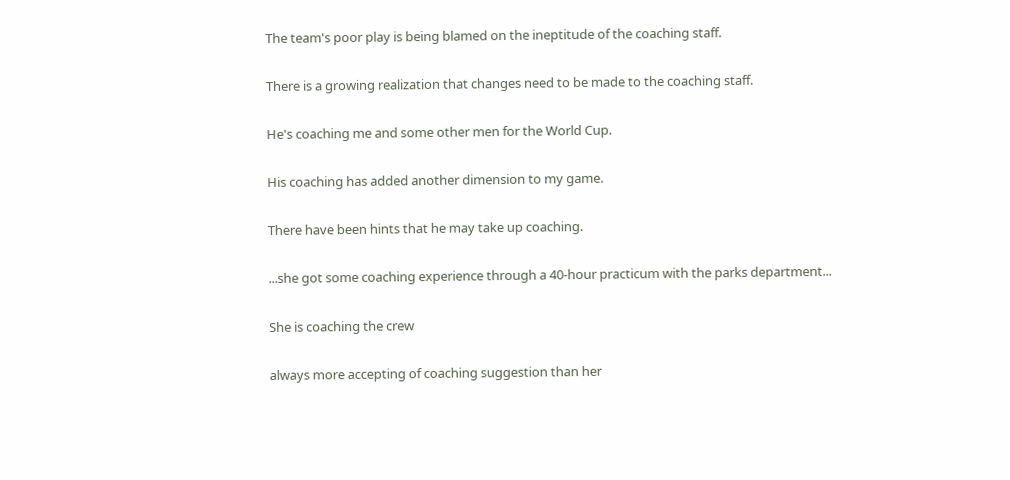The team's poor play is being blamed on the ineptitude of the coaching staff.

There is a growing realization that changes need to be made to the coaching staff.

He's coaching me and some other men for the World Cup.

His coaching has added another dimension to my game.

There have been hints that he may take up coaching.

...she got some coaching experience through a 40-hour practicum with the parks department...

She is coaching the crew

always more accepting of coaching suggestion than her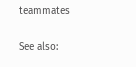teammates

See also: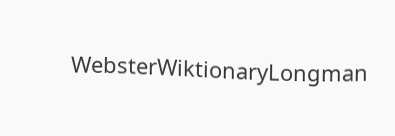WebsterWiktionaryLongman